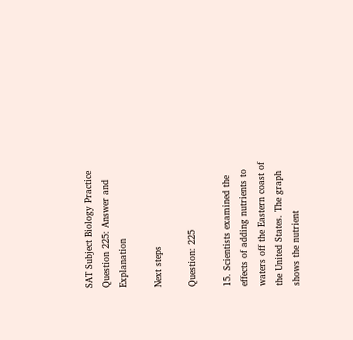SAT Subject Biology Practice Question 225: Answer and Explanation

Next steps

Question: 225

15. Scientists examined the effects of adding nutrients to waters off the Eastern coast of the United States. The graph shows the nutrient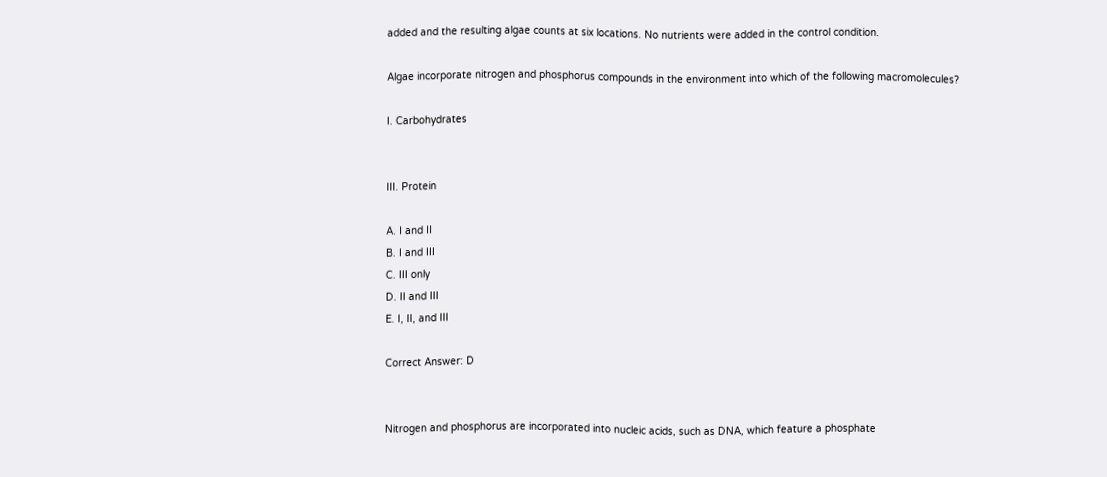added and the resulting algae counts at six locations. No nutrients were added in the control condition.

Algae incorporate nitrogen and phosphorus compounds in the environment into which of the following macromolecules?

I. Carbohydrates


III. Protein

A. I and II
B. I and III
C. III only
D. II and III
E. I, II, and III

Correct Answer: D


Nitrogen and phosphorus are incorporated into nucleic acids, such as DNA, which feature a phosphate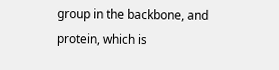group in the backbone, and protein, which is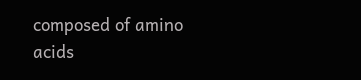composed of amino acids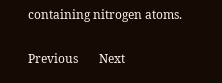containing nitrogen atoms.

Previous       Next